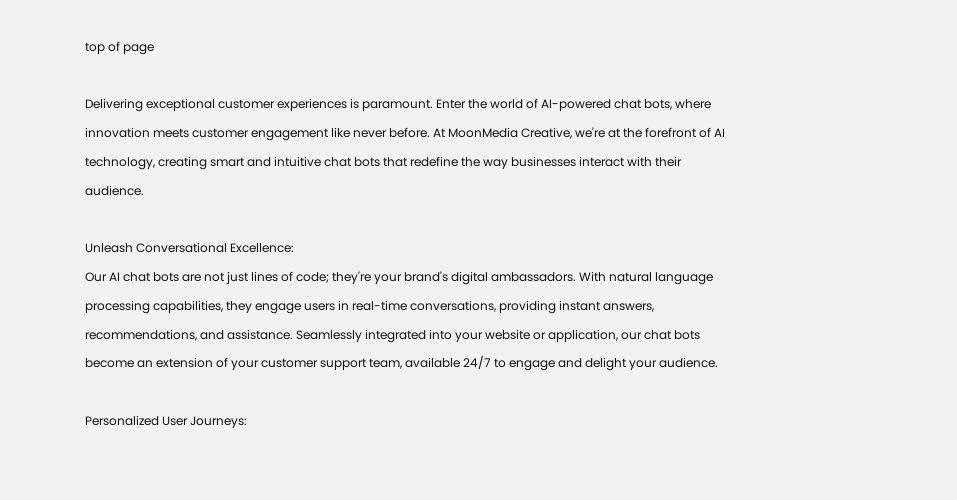top of page

Delivering exceptional customer experiences is paramount. Enter the world of AI-powered chat bots, where innovation meets customer engagement like never before. At MoonMedia Creative, we're at the forefront of AI technology, creating smart and intuitive chat bots that redefine the way businesses interact with their audience.

Unleash Conversational Excellence:
Our AI chat bots are not just lines of code; they're your brand's digital ambassadors. With natural language processing capabilities, they engage users in real-time conversations, providing instant answers, recommendations, and assistance. Seamlessly integrated into your website or application, our chat bots become an extension of your customer support team, available 24/7 to engage and delight your audience.

Personalized User Journeys: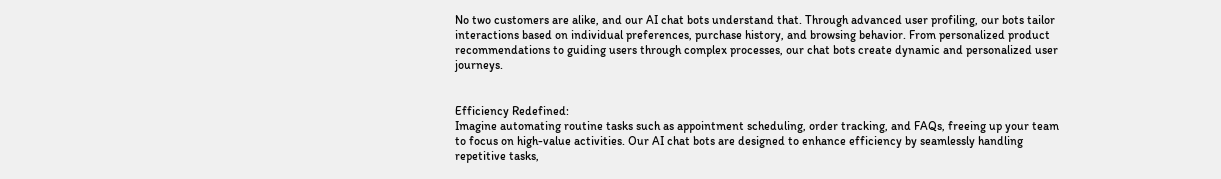No two customers are alike, and our AI chat bots understand that. Through advanced user profiling, our bots tailor interactions based on individual preferences, purchase history, and browsing behavior. From personalized product recommendations to guiding users through complex processes, our chat bots create dynamic and personalized user journeys.


Efficiency Redefined:
Imagine automating routine tasks such as appointment scheduling, order tracking, and FAQs, freeing up your team to focus on high-value activities. Our AI chat bots are designed to enhance efficiency by seamlessly handling repetitive tasks,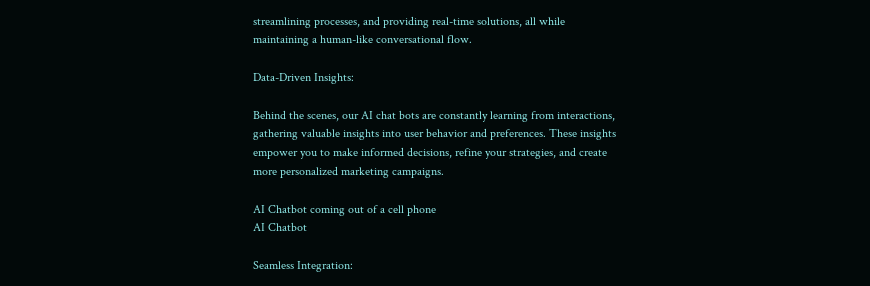streamlining processes, and providing real-time solutions, all while maintaining a human-like conversational flow.

Data-Driven Insights:

Behind the scenes, our AI chat bots are constantly learning from interactions, gathering valuable insights into user behavior and preferences. These insights empower you to make informed decisions, refine your strategies, and create more personalized marketing campaigns.

AI Chatbot coming out of a cell phone
AI Chatbot

Seamless Integration: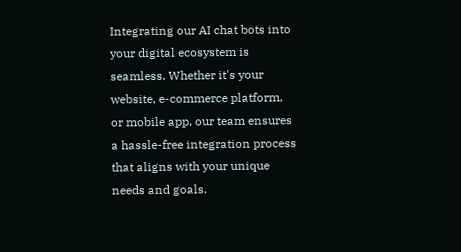Integrating our AI chat bots into your digital ecosystem is seamless. Whether it's your website, e-commerce platform, or mobile app, our team ensures a hassle-free integration process that aligns with your unique needs and goals.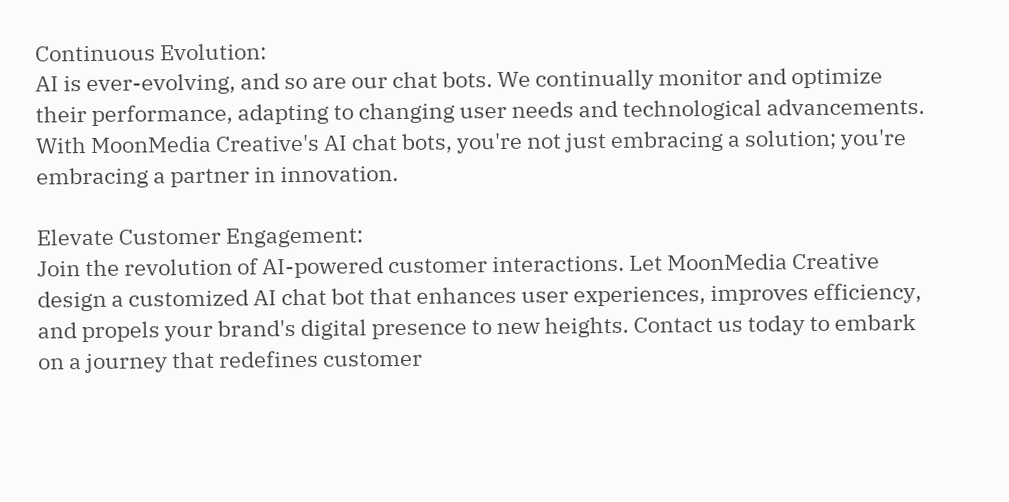Continuous Evolution:
AI is ever-evolving, and so are our chat bots. We continually monitor and optimize their performance, adapting to changing user needs and technological advancements. With MoonMedia Creative's AI chat bots, you're not just embracing a solution; you're embracing a partner in innovation.

Elevate Customer Engagement:
Join the revolution of AI-powered customer interactions. Let MoonMedia Creative design a customized AI chat bot that enhances user experiences, improves efficiency, and propels your brand's digital presence to new heights. Contact us today to embark on a journey that redefines customer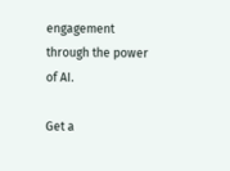engagement through the power of AI.

Get a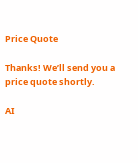Price Quote

Thanks! We’ll send you a price quote shortly.

AI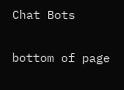Chat Bots

bottom of page